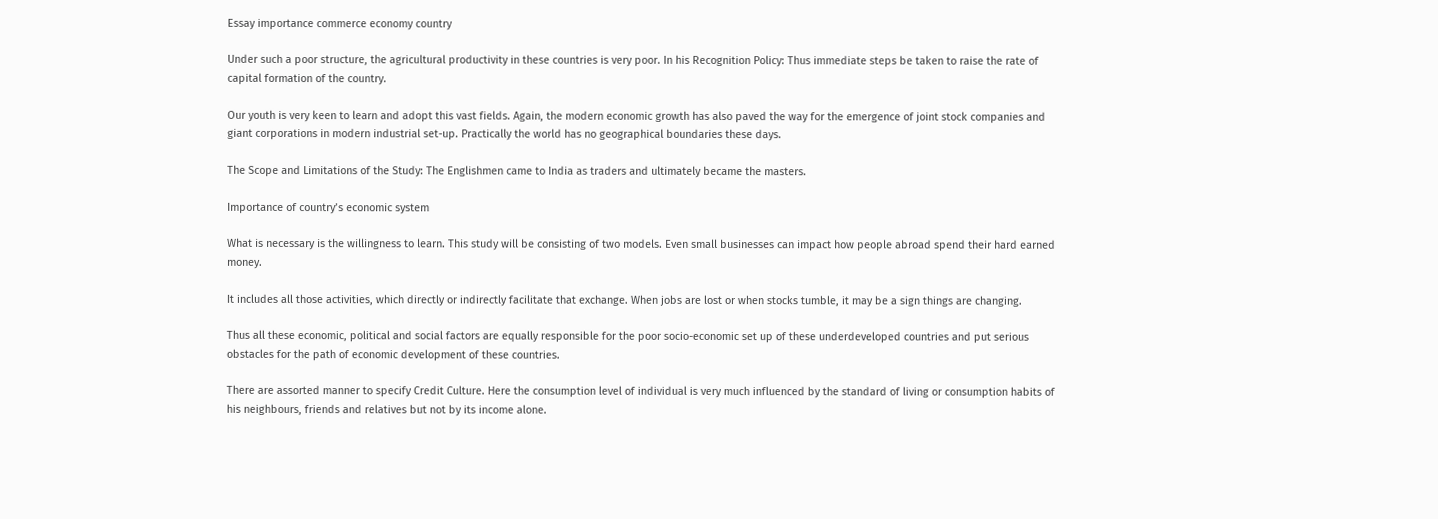Essay importance commerce economy country

Under such a poor structure, the agricultural productivity in these countries is very poor. In his Recognition Policy: Thus immediate steps be taken to raise the rate of capital formation of the country.

Our youth is very keen to learn and adopt this vast fields. Again, the modern economic growth has also paved the way for the emergence of joint stock companies and giant corporations in modern industrial set-up. Practically the world has no geographical boundaries these days.

The Scope and Limitations of the Study: The Englishmen came to India as traders and ultimately became the masters.

Importance of country’s economic system

What is necessary is the willingness to learn. This study will be consisting of two models. Even small businesses can impact how people abroad spend their hard earned money.

It includes all those activities, which directly or indirectly facilitate that exchange. When jobs are lost or when stocks tumble, it may be a sign things are changing.

Thus all these economic, political and social factors are equally responsible for the poor socio-economic set up of these underdeveloped countries and put serious obstacles for the path of economic development of these countries.

There are assorted manner to specify Credit Culture. Here the consumption level of individual is very much influenced by the standard of living or consumption habits of his neighbours, friends and relatives but not by its income alone.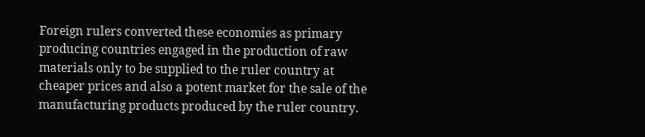Foreign rulers converted these economies as primary producing countries engaged in the production of raw materials only to be supplied to the ruler country at cheaper prices and also a potent market for the sale of the manufacturing products produced by the ruler country.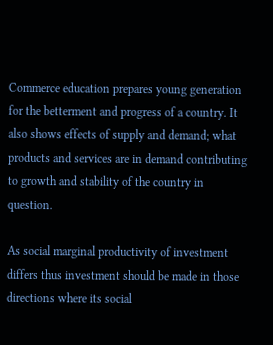Commerce education prepares young generation for the betterment and progress of a country. It also shows effects of supply and demand; what products and services are in demand contributing to growth and stability of the country in question.

As social marginal productivity of investment differs thus investment should be made in those directions where its social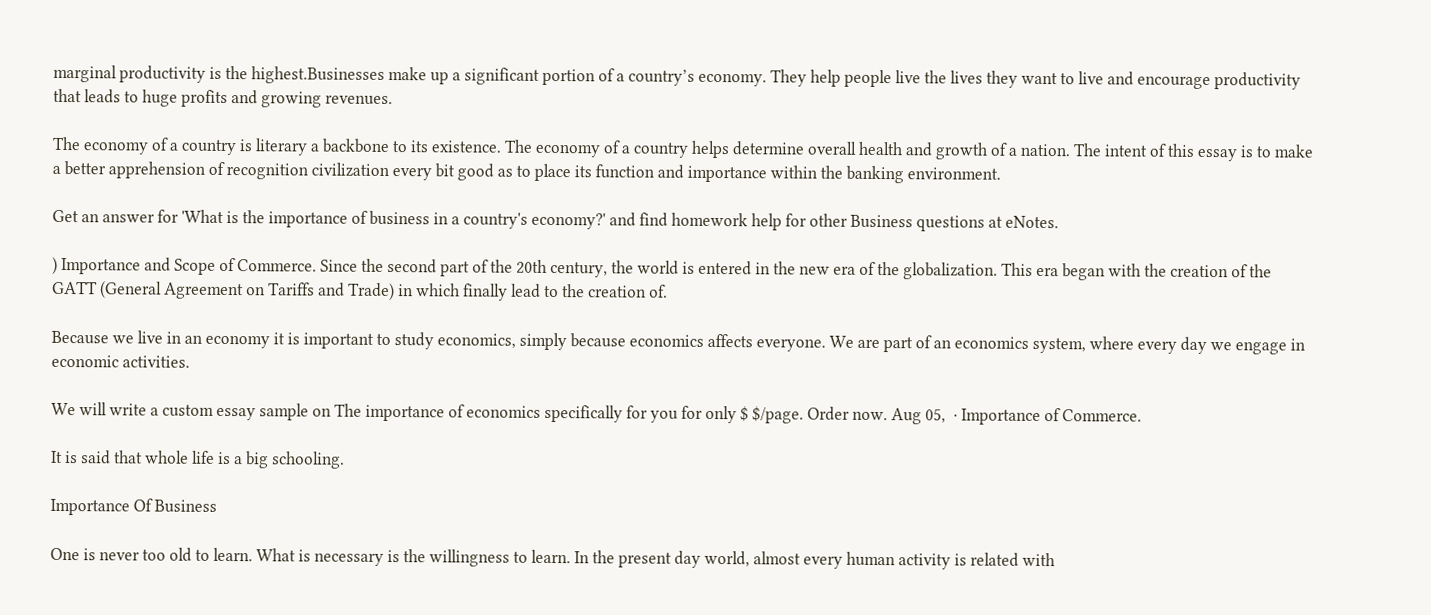marginal productivity is the highest.Businesses make up a significant portion of a country’s economy. They help people live the lives they want to live and encourage productivity that leads to huge profits and growing revenues.

The economy of a country is literary a backbone to its existence. The economy of a country helps determine overall health and growth of a nation. The intent of this essay is to make a better apprehension of recognition civilization every bit good as to place its function and importance within the banking environment.

Get an answer for 'What is the importance of business in a country's economy?' and find homework help for other Business questions at eNotes.

) Importance and Scope of Commerce. Since the second part of the 20th century, the world is entered in the new era of the globalization. This era began with the creation of the GATT (General Agreement on Tariffs and Trade) in which finally lead to the creation of.

Because we live in an economy it is important to study economics, simply because economics affects everyone. We are part of an economics system, where every day we engage in economic activities.

We will write a custom essay sample on The importance of economics specifically for you for only $ $/page. Order now. Aug 05,  · Importance of Commerce.

It is said that whole life is a big schooling.

Importance Of Business

One is never too old to learn. What is necessary is the willingness to learn. In the present day world, almost every human activity is related with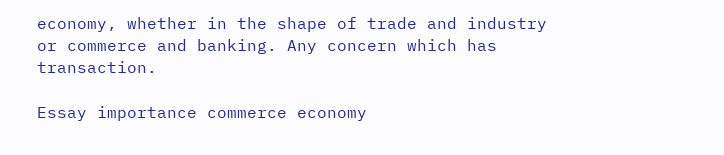economy, whether in the shape of trade and industry or commerce and banking. Any concern which has transaction.

Essay importance commerce economy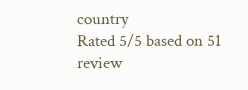country
Rated 5/5 based on 51 review